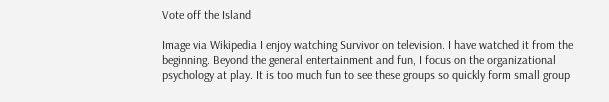Vote off the Island

Image via Wikipedia I enjoy watching Survivor on television. I have watched it from the beginning. Beyond the general entertainment and fun, I focus on the organizational psychology at play. It is too much fun to see these groups so quickly form small group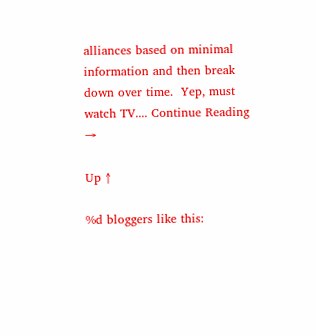alliances based on minimal information and then break down over time.  Yep, must watch TV.... Continue Reading →

Up ↑

%d bloggers like this: